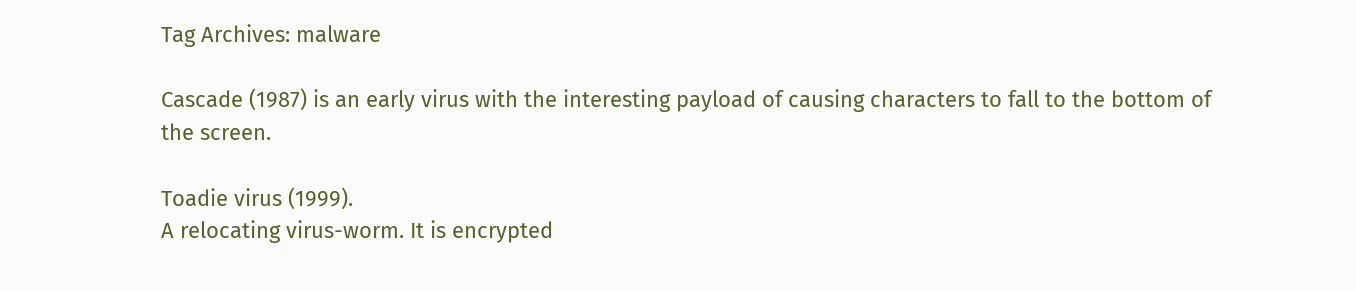Tag Archives: malware

Cascade (1987) is an early virus with the interesting payload of causing characters to fall to the bottom of the screen.

Toadie virus (1999).
A relocating virus-worm. It is encrypted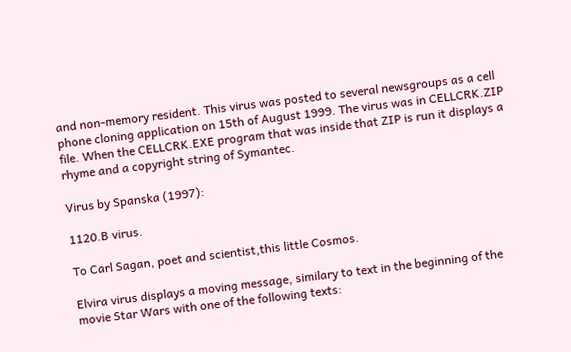and non-memory resident. This virus was posted to several newsgroups as a cell phone cloning application on 15th of August 1999. The virus was in CELLCRK.ZIP file. When the CELLCRK.EXE program that was inside that ZIP is run it displays a rhyme and a copyright string of Symantec.

Virus by Spanska (1997):

1120.B virus.

To Carl Sagan, poet and scientist,this little Cosmos.

Elvira virus displays a moving message, similary to text in the beginning of the movie Star Wars with one of the following texts: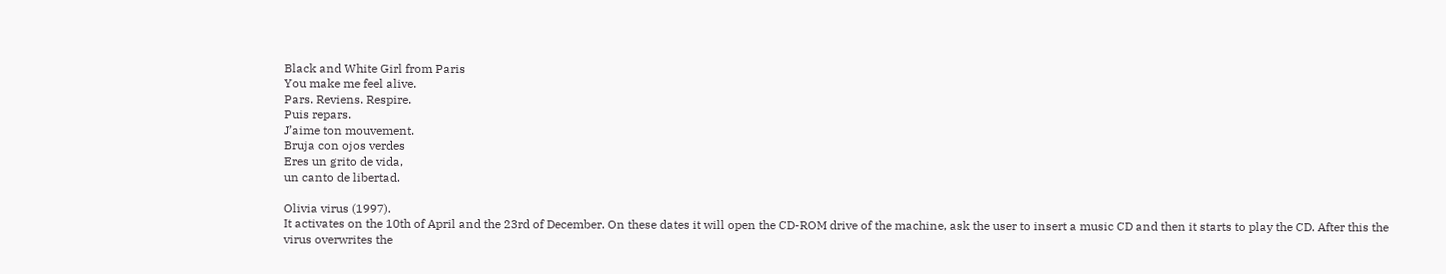Black and White Girl from Paris
You make me feel alive.
Pars. Reviens. Respire.
Puis repars.
J’aime ton mouvement.
Bruja con ojos verdes
Eres un grito de vida,
un canto de libertad.

Olivia virus (1997).
It activates on the 10th of April and the 23rd of December. On these dates it will open the CD-ROM drive of the machine, ask the user to insert a music CD and then it starts to play the CD. After this the virus overwrites the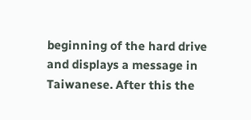beginning of the hard drive and displays a message in Taiwanese. After this the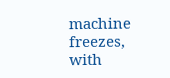machine freezes, with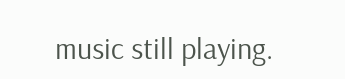music still playing.